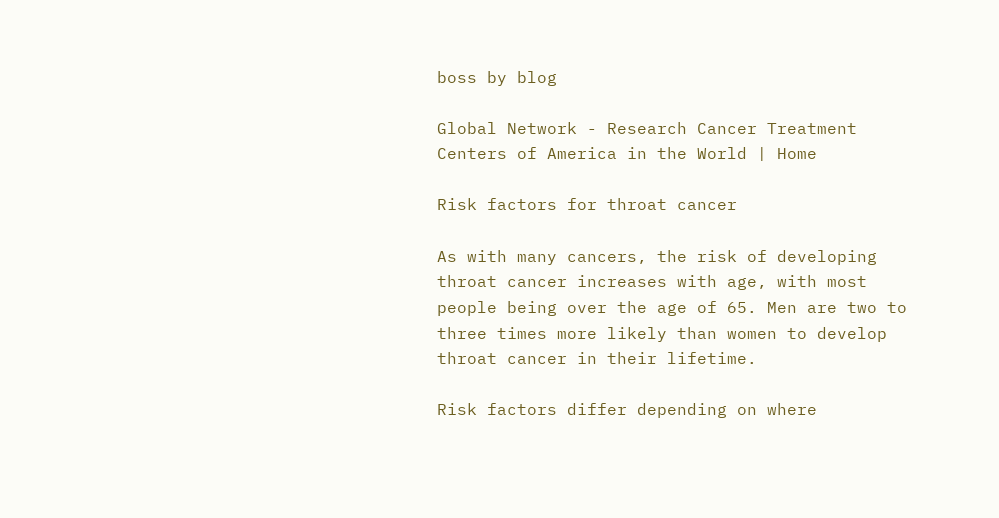boss by blog

Global Network - Research Cancer Treatment Centers of America in the World | Home

Risk factors for throat cancer

As with many cancers, the risk of developing throat cancer increases with age, with most people being over the age of 65. Men are two to three times more likely than women to develop throat cancer in their lifetime.

Risk factors differ depending on where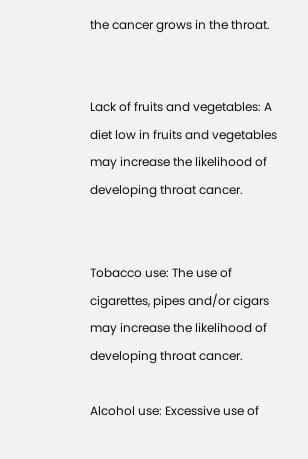the cancer grows in the throat.


Lack of fruits and vegetables: A diet low in fruits and vegetables may increase the likelihood of developing throat cancer.


Tobacco use: The use of cigarettes, pipes and/or cigars may increase the likelihood of developing throat cancer.

Alcohol use: Excessive use of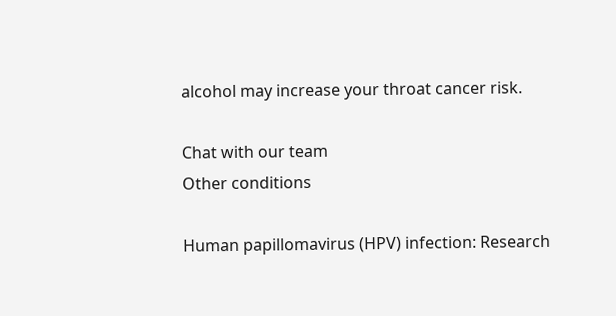alcohol may increase your throat cancer risk.

Chat with our team
Other conditions

Human papillomavirus (HPV) infection: Research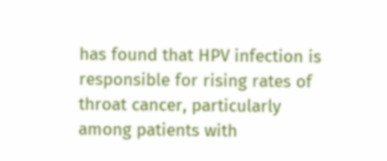has found that HPV infection is responsible for rising rates of throat cancer, particularly among patients with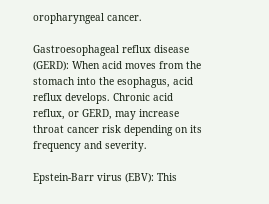oropharyngeal cancer.

Gastroesophageal reflux disease (GERD): When acid moves from the stomach into the esophagus, acid reflux develops. Chronic acid reflux, or GERD, may increase throat cancer risk depending on its frequency and severity.

Epstein-Barr virus (EBV): This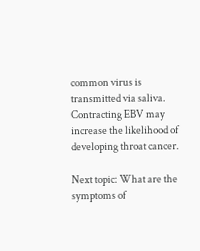common virus is transmitted via saliva. Contracting EBV may increase the likelihood of developing throat cancer.

Next topic: What are the symptoms of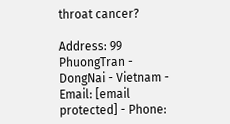throat cancer?

Address: 99 PhuongTran - DongNai - Vietnam - Email: [email protected] - Phone: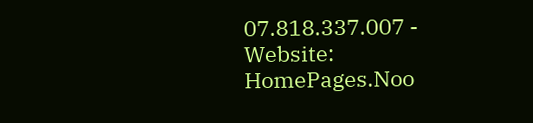07.818.337.007 - Website: HomePages.Noo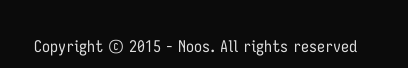Copyright © 2015 - Noos. All rights reserved